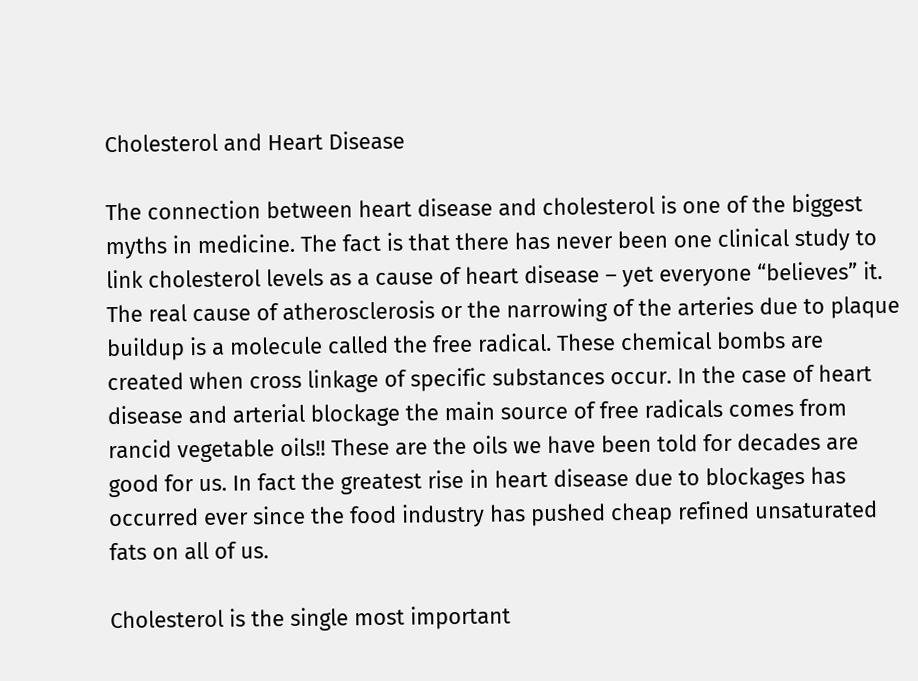Cholesterol and Heart Disease

The connection between heart disease and cholesterol is one of the biggest myths in medicine. The fact is that there has never been one clinical study to link cholesterol levels as a cause of heart disease – yet everyone “believes” it. The real cause of atherosclerosis or the narrowing of the arteries due to plaque buildup is a molecule called the free radical. These chemical bombs are created when cross linkage of specific substances occur. In the case of heart disease and arterial blockage the main source of free radicals comes from rancid vegetable oils!! These are the oils we have been told for decades are good for us. In fact the greatest rise in heart disease due to blockages has occurred ever since the food industry has pushed cheap refined unsaturated fats on all of us.

Cholesterol is the single most important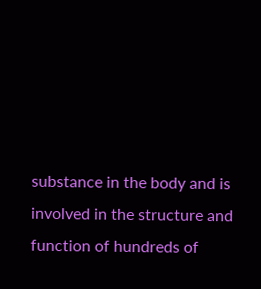substance in the body and is involved in the structure and function of hundreds of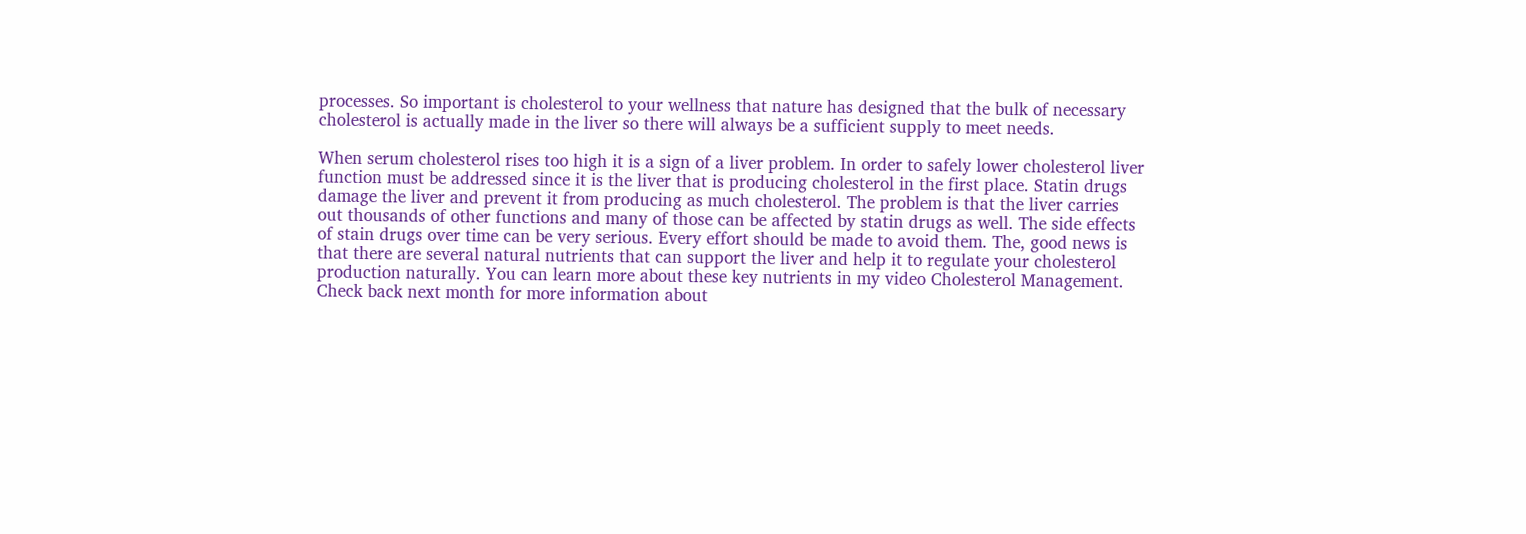processes. So important is cholesterol to your wellness that nature has designed that the bulk of necessary cholesterol is actually made in the liver so there will always be a sufficient supply to meet needs.

When serum cholesterol rises too high it is a sign of a liver problem. In order to safely lower cholesterol liver function must be addressed since it is the liver that is producing cholesterol in the first place. Statin drugs damage the liver and prevent it from producing as much cholesterol. The problem is that the liver carries out thousands of other functions and many of those can be affected by statin drugs as well. The side effects of stain drugs over time can be very serious. Every effort should be made to avoid them. The, good news is that there are several natural nutrients that can support the liver and help it to regulate your cholesterol production naturally. You can learn more about these key nutrients in my video Cholesterol Management. Check back next month for more information about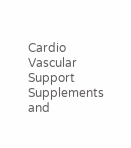Cardio Vascular Support Supplements and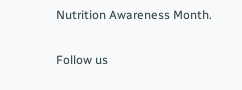Nutrition Awareness Month.

Follow us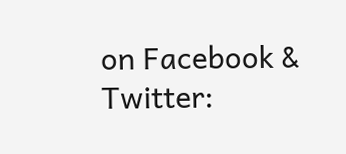on Facebook & Twitter: